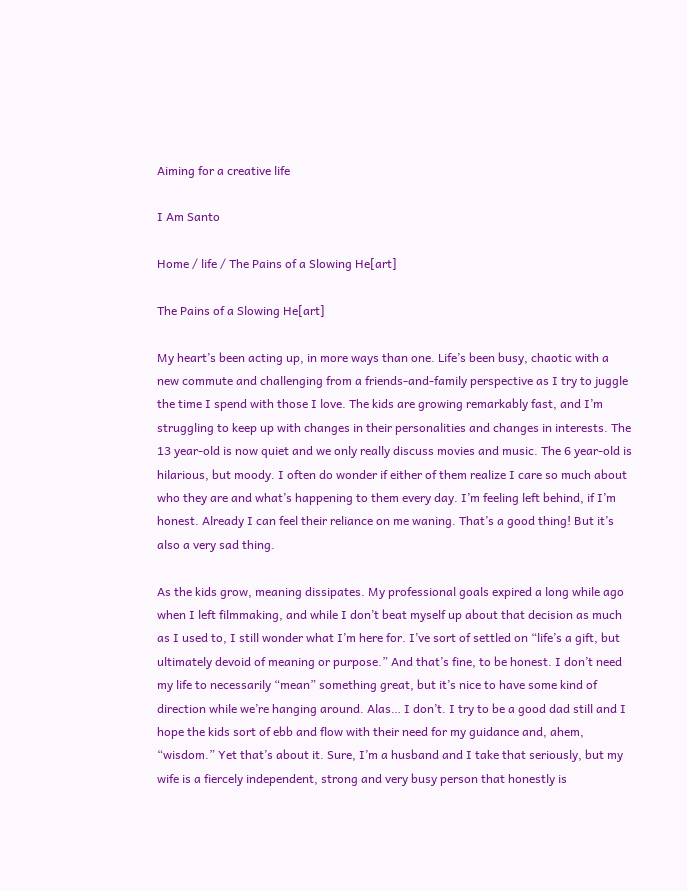Aiming for a creative life

I Am Santo

Home / life / The Pains of a Slowing He[art]

The Pains of a Slowing He[art]

My heart’s been acting up, in more ways than one. Life’s been busy, chaotic with a new commute and challenging from a friends-and-family perspective as I try to juggle the time I spend with those I love. The kids are growing remarkably fast, and I’m struggling to keep up with changes in their personalities and changes in interests. The 13 year-old is now quiet and we only really discuss movies and music. The 6 year-old is hilarious, but moody. I often do wonder if either of them realize I care so much about who they are and what’s happening to them every day. I’m feeling left behind, if I’m honest. Already I can feel their reliance on me waning. That’s a good thing! But it’s also a very sad thing.

As the kids grow, meaning dissipates. My professional goals expired a long while ago when I left filmmaking, and while I don’t beat myself up about that decision as much as I used to, I still wonder what I’m here for. I’ve sort of settled on “life’s a gift, but ultimately devoid of meaning or purpose.” And that’s fine, to be honest. I don’t need my life to necessarily “mean” something great, but it’s nice to have some kind of direction while we’re hanging around. Alas… I don’t. I try to be a good dad still and I hope the kids sort of ebb and flow with their need for my guidance and, ahem, “wisdom.” Yet that’s about it. Sure, I’m a husband and I take that seriously, but my wife is a fiercely independent, strong and very busy person that honestly is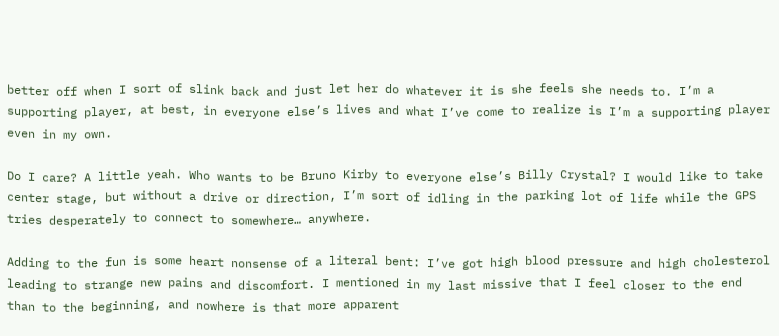better off when I sort of slink back and just let her do whatever it is she feels she needs to. I’m a supporting player, at best, in everyone else’s lives and what I’ve come to realize is I’m a supporting player even in my own.

Do I care? A little yeah. Who wants to be Bruno Kirby to everyone else’s Billy Crystal? I would like to take center stage, but without a drive or direction, I’m sort of idling in the parking lot of life while the GPS tries desperately to connect to somewhere… anywhere.

Adding to the fun is some heart nonsense of a literal bent: I’ve got high blood pressure and high cholesterol leading to strange new pains and discomfort. I mentioned in my last missive that I feel closer to the end than to the beginning, and nowhere is that more apparent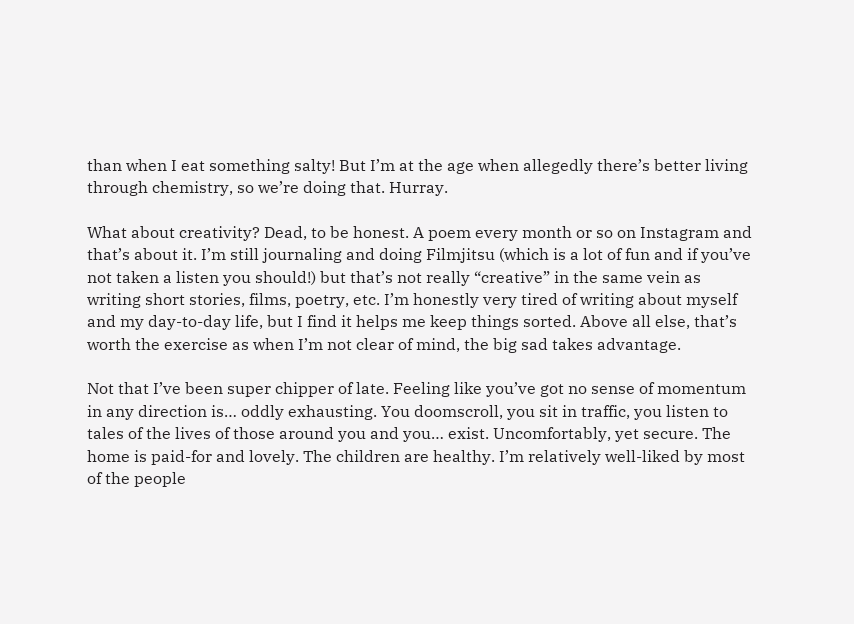than when I eat something salty! But I’m at the age when allegedly there’s better living through chemistry, so we’re doing that. Hurray.

What about creativity? Dead, to be honest. A poem every month or so on Instagram and that’s about it. I’m still journaling and doing Filmjitsu (which is a lot of fun and if you’ve not taken a listen you should!) but that’s not really “creative” in the same vein as writing short stories, films, poetry, etc. I’m honestly very tired of writing about myself and my day-to-day life, but I find it helps me keep things sorted. Above all else, that’s worth the exercise as when I’m not clear of mind, the big sad takes advantage.

Not that I’ve been super chipper of late. Feeling like you’ve got no sense of momentum in any direction is… oddly exhausting. You doomscroll, you sit in traffic, you listen to tales of the lives of those around you and you… exist. Uncomfortably, yet secure. The home is paid-for and lovely. The children are healthy. I’m relatively well-liked by most of the people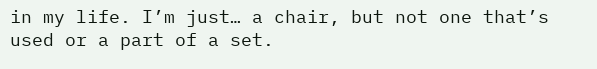in my life. I’m just… a chair, but not one that’s used or a part of a set.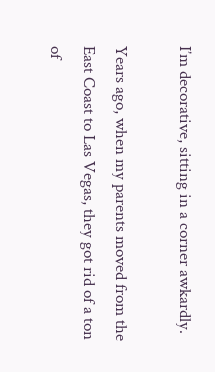I’m decorative, sitting in a corner awkardly.

Years ago, when my parents moved from the East Coast to Las Vegas, they got rid of a ton of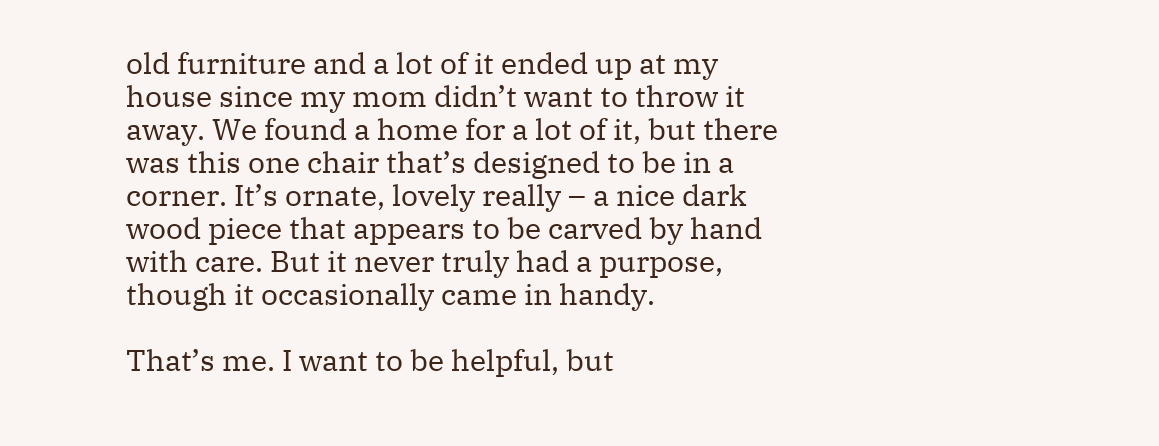old furniture and a lot of it ended up at my house since my mom didn’t want to throw it away. We found a home for a lot of it, but there was this one chair that’s designed to be in a corner. It’s ornate, lovely really – a nice dark wood piece that appears to be carved by hand with care. But it never truly had a purpose, though it occasionally came in handy.

That’s me. I want to be helpful, but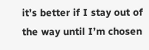it’s better if I stay out of the way until I’m chosen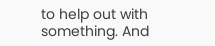to help out with something. And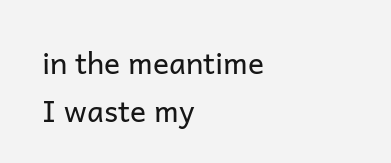in the meantime I waste my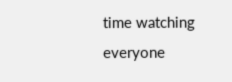time watching everyone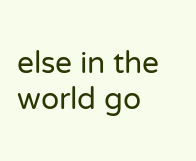else in the world go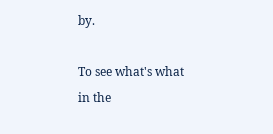by.

To see what's what in the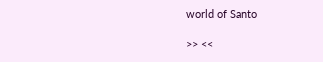world of Santo

>> <<